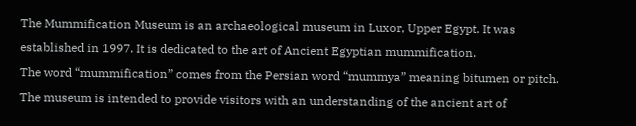The Mummification Museum is an archaeological museum in Luxor, Upper Egypt. It was established in 1997. It is dedicated to the art of Ancient Egyptian mummification.
The word “mummification” comes from the Persian word “mummya” meaning bitumen or pitch.
The museum is intended to provide visitors with an understanding of the ancient art of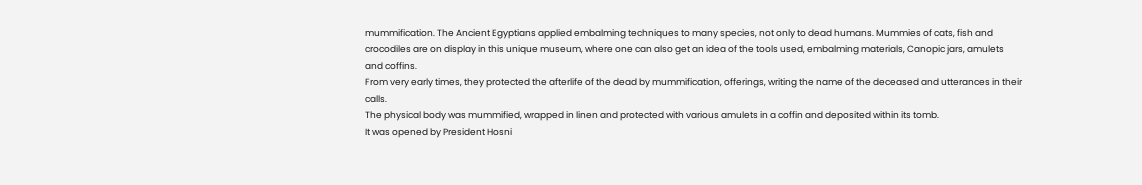mummification. The Ancient Egyptians applied embalming techniques to many species, not only to dead humans. Mummies of cats, fish and crocodiles are on display in this unique museum, where one can also get an idea of the tools used, embalming materials, Canopic jars, amulets and coffins.
From very early times, they protected the afterlife of the dead by mummification, offerings, writing the name of the deceased and utterances in their calls.
The physical body was mummified, wrapped in linen and protected with various amulets in a coffin and deposited within its tomb.
It was opened by President Hosni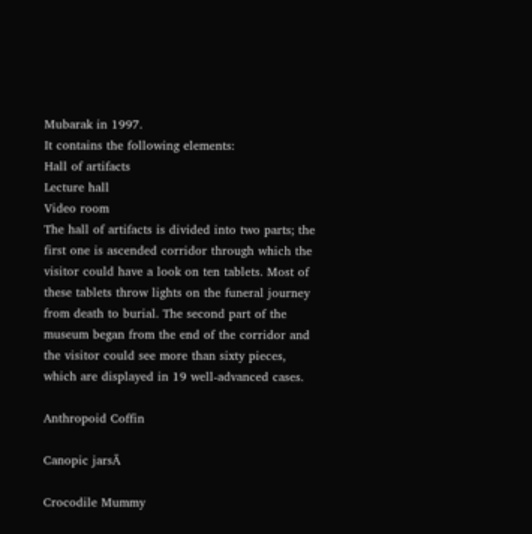Mubarak in 1997.
It contains the following elements:
Hall of artifacts
Lecture hall
Video room
The hall of artifacts is divided into two parts; the first one is ascended corridor through which the visitor could have a look on ten tablets. Most of these tablets throw lights on the funeral journey from death to burial. The second part of the museum began from the end of the corridor and the visitor could see more than sixty pieces, which are displayed in 19 well-advanced cases.

Anthropoid Coffin

Canopic jarsĀ

Crocodile Mummy